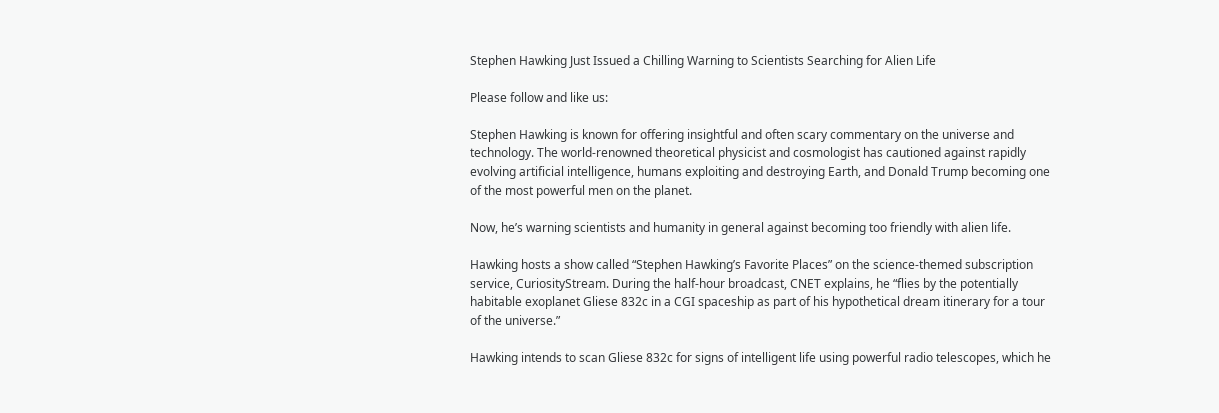Stephen Hawking Just Issued a Chilling Warning to Scientists Searching for Alien Life

Please follow and like us:

Stephen Hawking is known for offering insightful and often scary commentary on the universe and technology. The world-renowned theoretical physicist and cosmologist has cautioned against rapidly evolving artificial intelligence, humans exploiting and destroying Earth, and Donald Trump becoming one of the most powerful men on the planet.

Now, he’s warning scientists and humanity in general against becoming too friendly with alien life.

Hawking hosts a show called “Stephen Hawking’s Favorite Places” on the science-themed subscription service, CuriosityStream. During the half-hour broadcast, CNET explains, he “flies by the potentially habitable exoplanet Gliese 832c in a CGI spaceship as part of his hypothetical dream itinerary for a tour of the universe.”

Hawking intends to scan Gliese 832c for signs of intelligent life using powerful radio telescopes, which he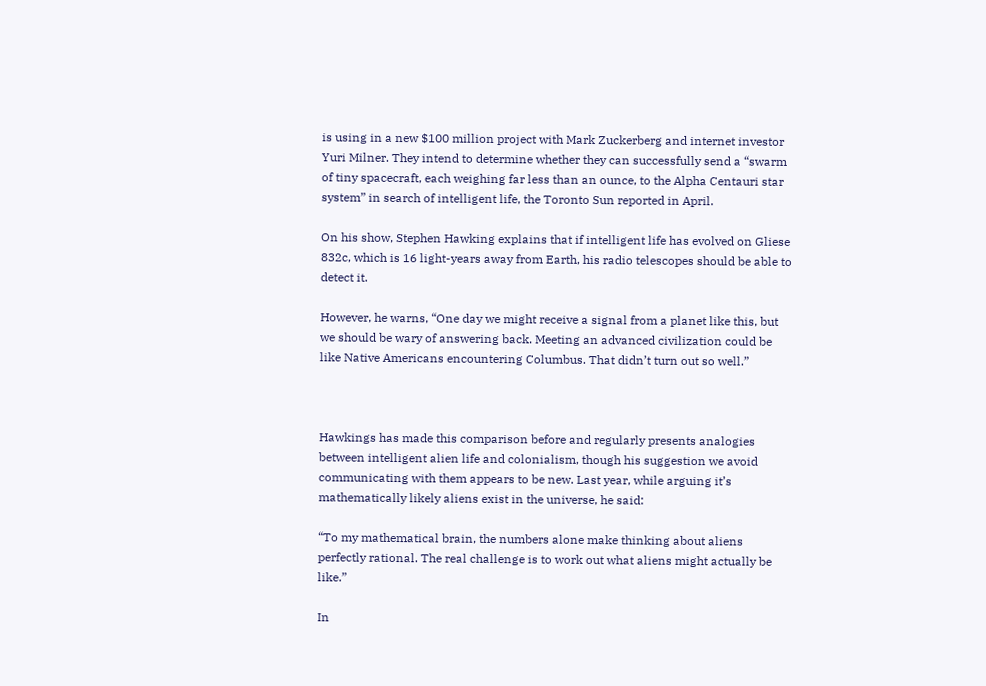is using in a new $100 million project with Mark Zuckerberg and internet investor Yuri Milner. They intend to determine whether they can successfully send a “swarm of tiny spacecraft, each weighing far less than an ounce, to the Alpha Centauri star system” in search of intelligent life, the Toronto Sun reported in April.

On his show, Stephen Hawking explains that if intelligent life has evolved on Gliese 832c, which is 16 light-years away from Earth, his radio telescopes should be able to detect it.

However, he warns, “One day we might receive a signal from a planet like this, but we should be wary of answering back. Meeting an advanced civilization could be like Native Americans encountering Columbus. That didn’t turn out so well.”



Hawkings has made this comparison before and regularly presents analogies between intelligent alien life and colonialism, though his suggestion we avoid communicating with them appears to be new. Last year, while arguing it’s mathematically likely aliens exist in the universe, he said:

“To my mathematical brain, the numbers alone make thinking about aliens perfectly rational. The real challenge is to work out what aliens might actually be like.”

In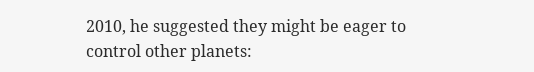2010, he suggested they might be eager to control other planets: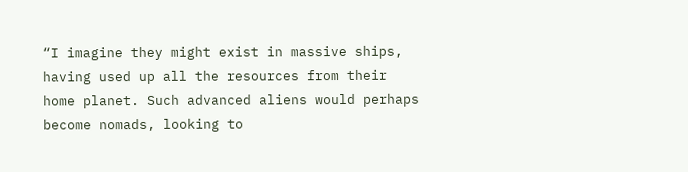“I imagine they might exist in massive ships, having used up all the resources from their home planet. Such advanced aliens would perhaps become nomads, looking to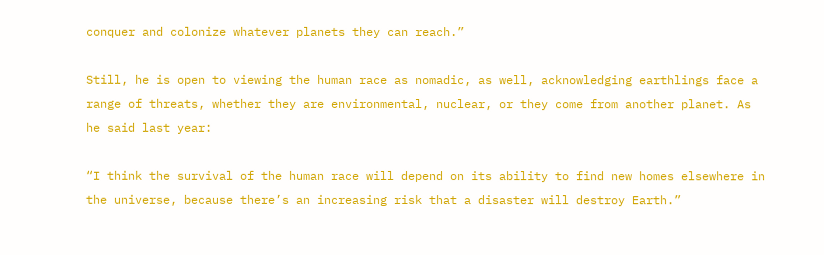conquer and colonize whatever planets they can reach.”

Still, he is open to viewing the human race as nomadic, as well, acknowledging earthlings face a range of threats, whether they are environmental, nuclear, or they come from another planet. As he said last year:

“I think the survival of the human race will depend on its ability to find new homes elsewhere in the universe, because there’s an increasing risk that a disaster will destroy Earth.”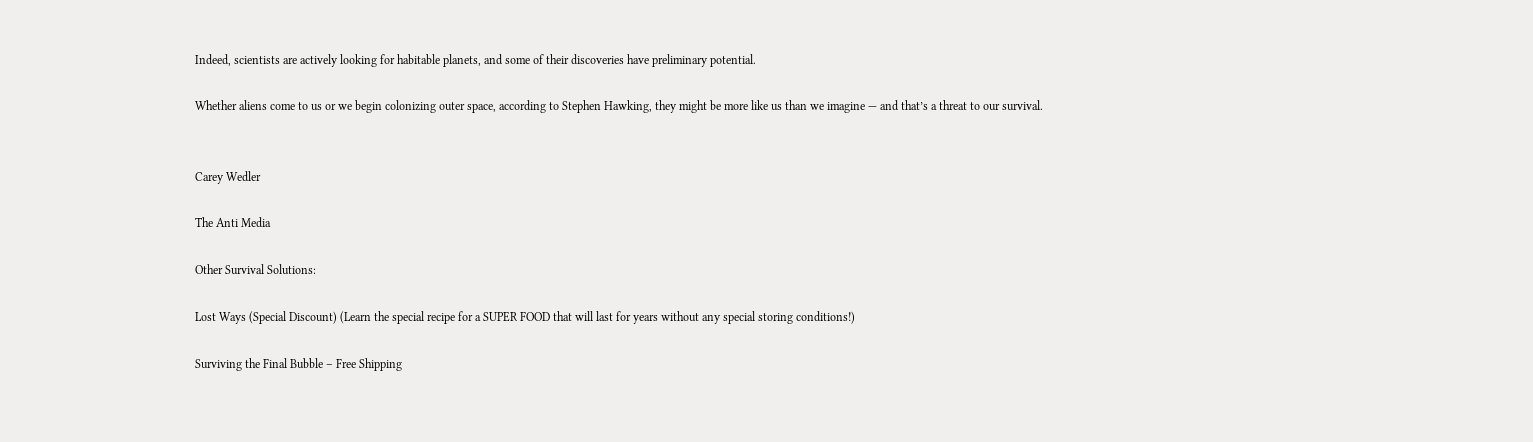Indeed, scientists are actively looking for habitable planets, and some of their discoveries have preliminary potential.

Whether aliens come to us or we begin colonizing outer space, according to Stephen Hawking, they might be more like us than we imagine — and that’s a threat to our survival.


Carey Wedler

The Anti Media

Other Survival Solutions:

Lost Ways (Special Discount) (Learn the special recipe for a SUPER FOOD that will last for years without any special storing conditions!)

Surviving the Final Bubble – Free Shipping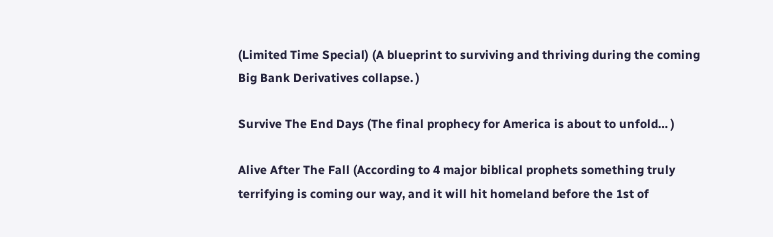(Limited Time Special) (A blueprint to surviving and thriving during the coming Big Bank Derivatives collapse. )

Survive The End Days (The final prophecy for America is about to unfold… )

Alive After The Fall (According to 4 major biblical prophets something truly terrifying is coming our way, and it will hit homeland before the 1st of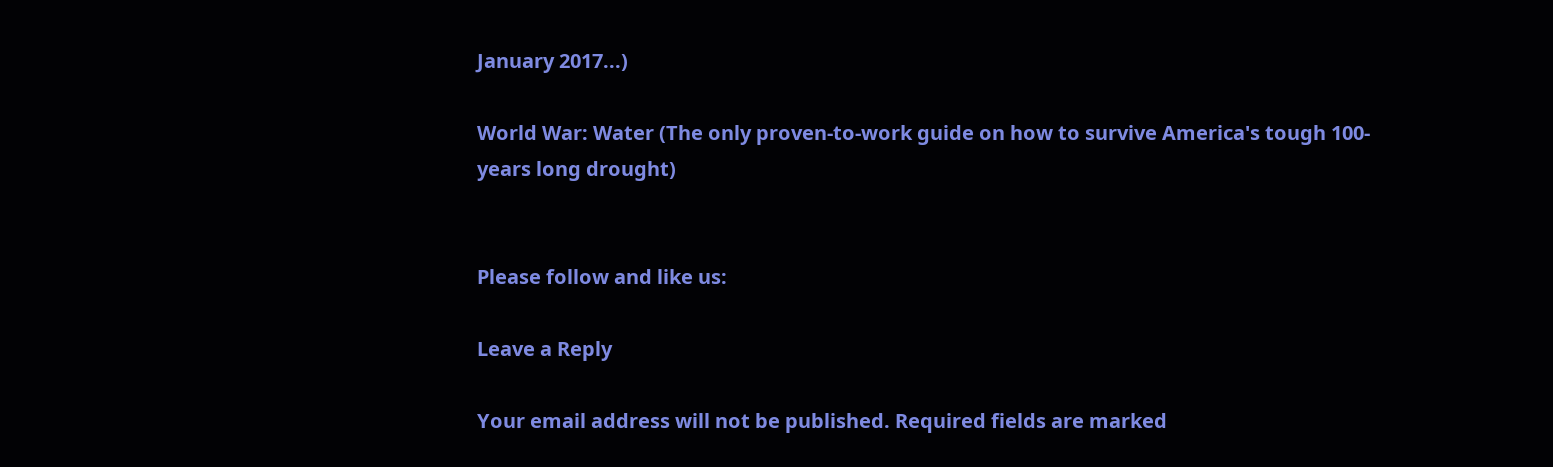January 2017...)

World War: Water (The only proven-to-work guide on how to survive America's tough 100-years long drought)


Please follow and like us:

Leave a Reply

Your email address will not be published. Required fields are marked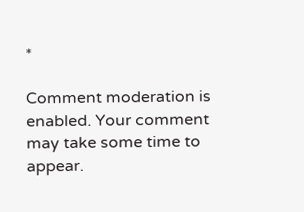*

Comment moderation is enabled. Your comment may take some time to appear.